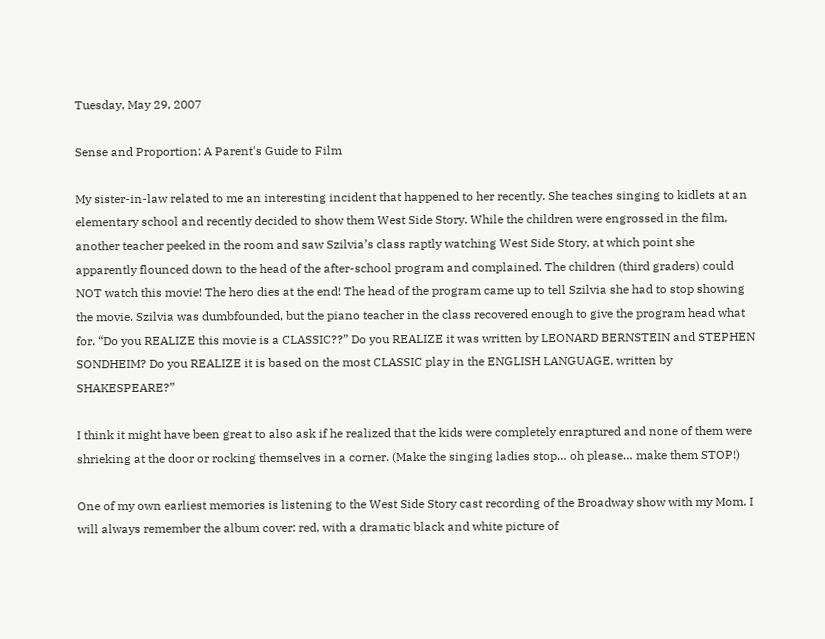Tuesday, May 29, 2007

Sense and Proportion: A Parent's Guide to Film

My sister-in-law related to me an interesting incident that happened to her recently. She teaches singing to kidlets at an elementary school and recently decided to show them West Side Story. While the children were engrossed in the film, another teacher peeked in the room and saw Szilvia’s class raptly watching West Side Story, at which point she apparently flounced down to the head of the after-school program and complained. The children (third graders) could NOT watch this movie! The hero dies at the end! The head of the program came up to tell Szilvia she had to stop showing the movie. Szilvia was dumbfounded, but the piano teacher in the class recovered enough to give the program head what for. “Do you REALIZE this movie is a CLASSIC??” Do you REALIZE it was written by LEONARD BERNSTEIN and STEPHEN SONDHEIM? Do you REALIZE it is based on the most CLASSIC play in the ENGLISH LANGUAGE, written by SHAKESPEARE?”

I think it might have been great to also ask if he realized that the kids were completely enraptured and none of them were shrieking at the door or rocking themselves in a corner. (Make the singing ladies stop… oh please… make them STOP!)

One of my own earliest memories is listening to the West Side Story cast recording of the Broadway show with my Mom. I will always remember the album cover: red, with a dramatic black and white picture of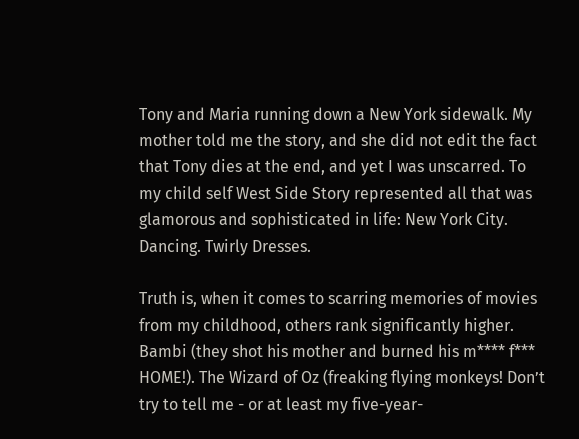Tony and Maria running down a New York sidewalk. My mother told me the story, and she did not edit the fact that Tony dies at the end, and yet I was unscarred. To my child self West Side Story represented all that was glamorous and sophisticated in life: New York City. Dancing. Twirly Dresses.

Truth is, when it comes to scarring memories of movies from my childhood, others rank significantly higher. Bambi (they shot his mother and burned his m**** f*** HOME!). The Wizard of Oz (freaking flying monkeys! Don’t try to tell me - or at least my five-year-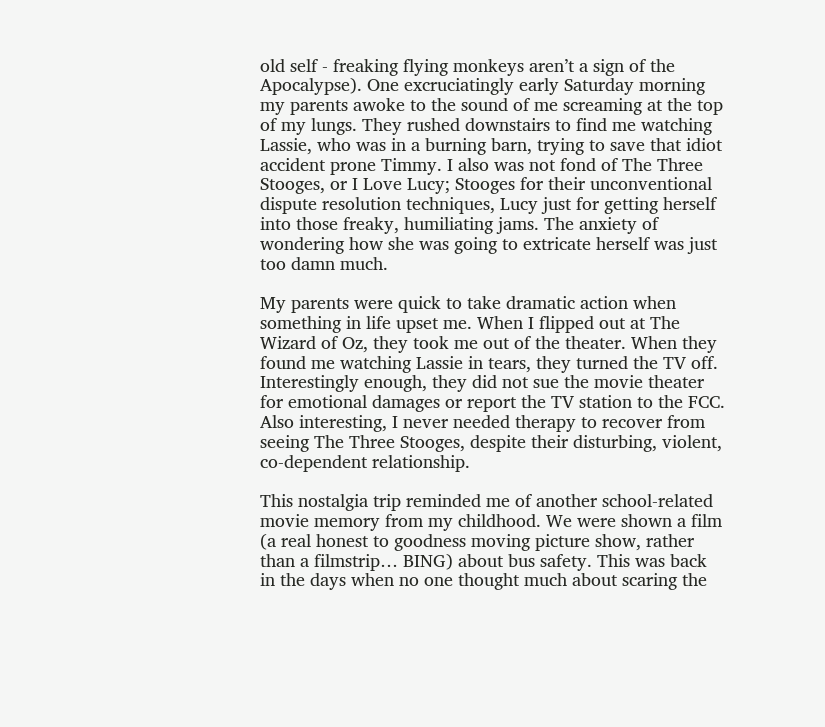old self - freaking flying monkeys aren’t a sign of the Apocalypse). One excruciatingly early Saturday morning my parents awoke to the sound of me screaming at the top of my lungs. They rushed downstairs to find me watching Lassie, who was in a burning barn, trying to save that idiot accident prone Timmy. I also was not fond of The Three Stooges, or I Love Lucy; Stooges for their unconventional dispute resolution techniques, Lucy just for getting herself into those freaky, humiliating jams. The anxiety of wondering how she was going to extricate herself was just too damn much.

My parents were quick to take dramatic action when something in life upset me. When I flipped out at The Wizard of Oz, they took me out of the theater. When they found me watching Lassie in tears, they turned the TV off. Interestingly enough, they did not sue the movie theater for emotional damages or report the TV station to the FCC. Also interesting, I never needed therapy to recover from seeing The Three Stooges, despite their disturbing, violent, co-dependent relationship.

This nostalgia trip reminded me of another school-related movie memory from my childhood. We were shown a film (a real honest to goodness moving picture show, rather than a filmstrip… BING) about bus safety. This was back in the days when no one thought much about scaring the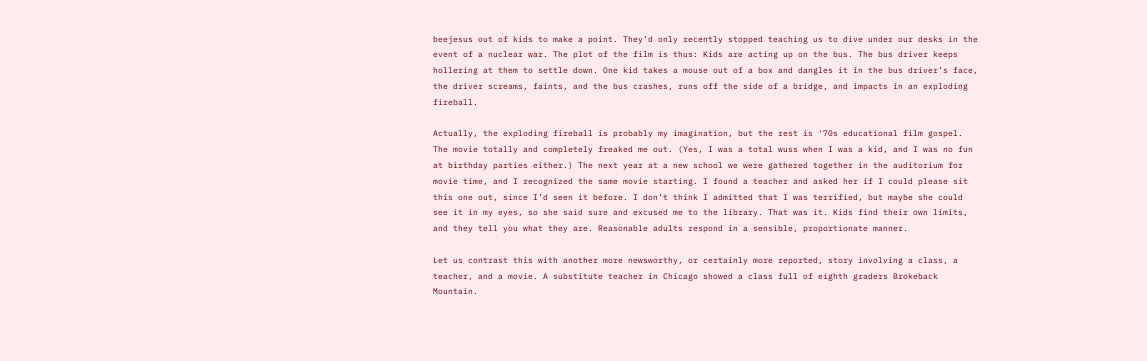beejesus out of kids to make a point. They’d only recently stopped teaching us to dive under our desks in the event of a nuclear war. The plot of the film is thus: Kids are acting up on the bus. The bus driver keeps hollering at them to settle down. One kid takes a mouse out of a box and dangles it in the bus driver’s face, the driver screams, faints, and the bus crashes, runs off the side of a bridge, and impacts in an exploding fireball.

Actually, the exploding fireball is probably my imagination, but the rest is '70s educational film gospel. The movie totally and completely freaked me out. (Yes, I was a total wuss when I was a kid, and I was no fun at birthday parties either.) The next year at a new school we were gathered together in the auditorium for movie time, and I recognized the same movie starting. I found a teacher and asked her if I could please sit this one out, since I’d seen it before. I don’t think I admitted that I was terrified, but maybe she could see it in my eyes, so she said sure and excused me to the library. That was it. Kids find their own limits, and they tell you what they are. Reasonable adults respond in a sensible, proportionate manner.

Let us contrast this with another more newsworthy, or certainly more reported, story involving a class, a teacher, and a movie. A substitute teacher in Chicago showed a class full of eighth graders Brokeback Mountain.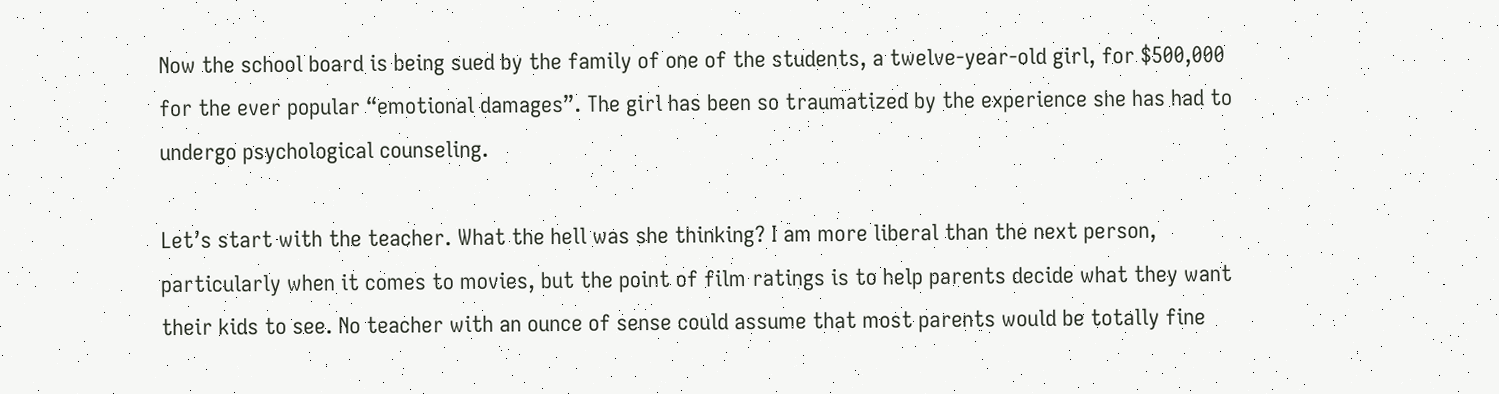Now the school board is being sued by the family of one of the students, a twelve-year-old girl, for $500,000 for the ever popular “emotional damages”. The girl has been so traumatized by the experience she has had to undergo psychological counseling.

Let’s start with the teacher. What the hell was she thinking? I am more liberal than the next person, particularly when it comes to movies, but the point of film ratings is to help parents decide what they want their kids to see. No teacher with an ounce of sense could assume that most parents would be totally fine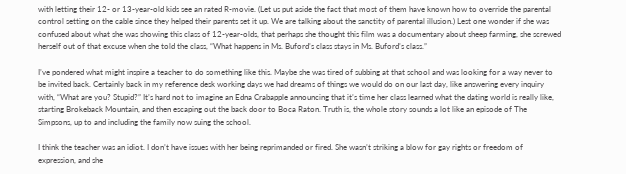with letting their 12- or 13-year-old kids see an rated R-movie. (Let us put aside the fact that most of them have known how to override the parental control setting on the cable since they helped their parents set it up. We are talking about the sanctity of parental illusion.) Lest one wonder if she was confused about what she was showing this class of 12-year-olds, that perhaps she thought this film was a documentary about sheep farming, she screwed herself out of that excuse when she told the class, “What happens in Ms. Buford’s class stays in Ms. Buford’s class.”

I’ve pondered what might inspire a teacher to do something like this. Maybe she was tired of subbing at that school and was looking for a way never to be invited back. Certainly back in my reference desk working days we had dreams of things we would do on our last day, like answering every inquiry with, “What are you? Stupid?” It’s hard not to imagine an Edna Crabapple announcing that it’s time her class learned what the dating world is really like, starting Brokeback Mountain, and then escaping out the back door to Boca Raton. Truth is, the whole story sounds a lot like an episode of The Simpsons, up to and including the family now suing the school.

I think the teacher was an idiot. I don’t have issues with her being reprimanded or fired. She wasn’t striking a blow for gay rights or freedom of expression, and she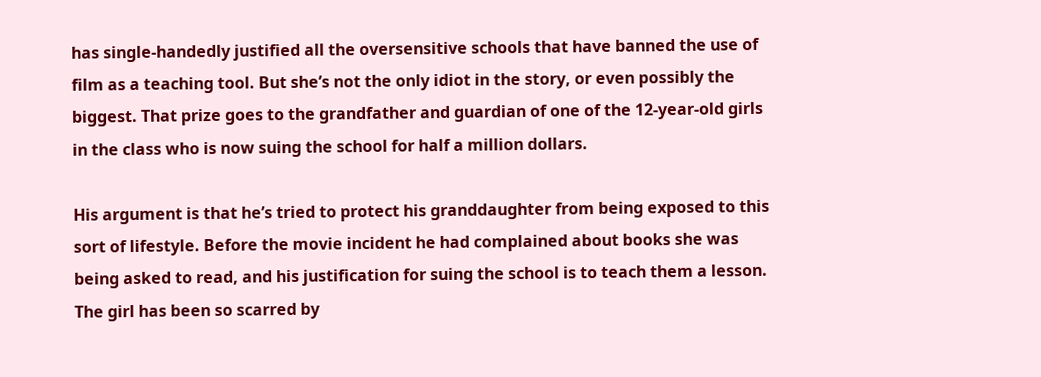has single-handedly justified all the oversensitive schools that have banned the use of film as a teaching tool. But she’s not the only idiot in the story, or even possibly the biggest. That prize goes to the grandfather and guardian of one of the 12-year-old girls in the class who is now suing the school for half a million dollars.

His argument is that he’s tried to protect his granddaughter from being exposed to this sort of lifestyle. Before the movie incident he had complained about books she was being asked to read, and his justification for suing the school is to teach them a lesson. The girl has been so scarred by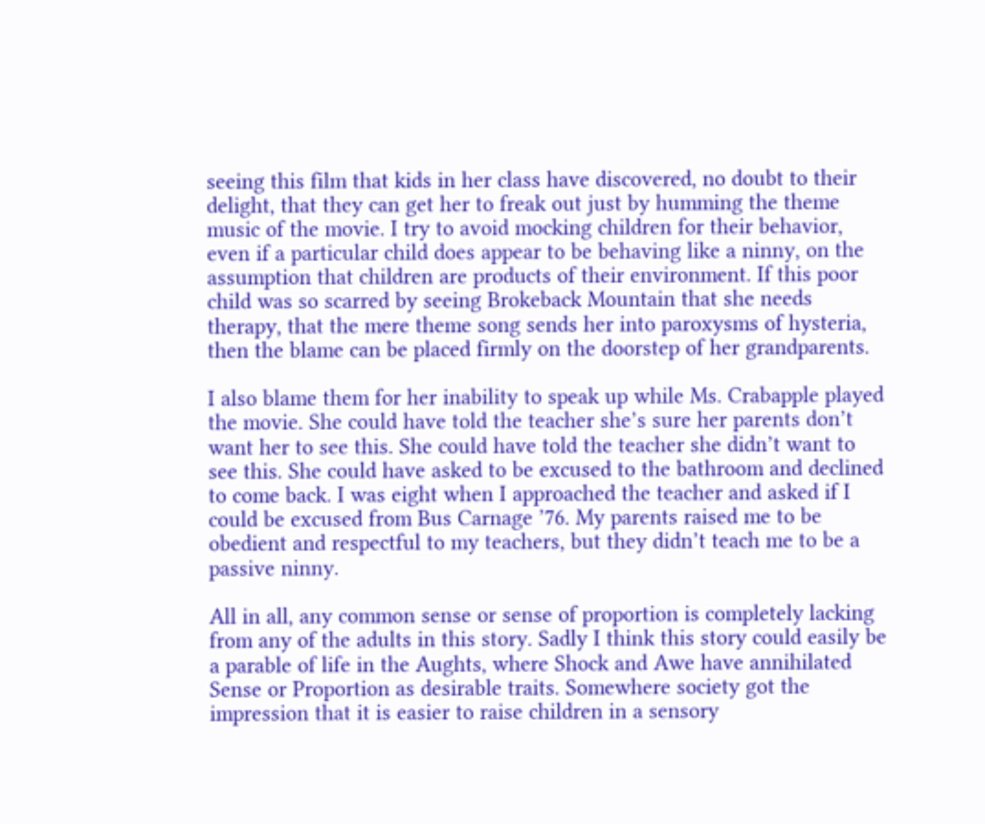seeing this film that kids in her class have discovered, no doubt to their delight, that they can get her to freak out just by humming the theme music of the movie. I try to avoid mocking children for their behavior, even if a particular child does appear to be behaving like a ninny, on the assumption that children are products of their environment. If this poor child was so scarred by seeing Brokeback Mountain that she needs therapy, that the mere theme song sends her into paroxysms of hysteria, then the blame can be placed firmly on the doorstep of her grandparents.

I also blame them for her inability to speak up while Ms. Crabapple played the movie. She could have told the teacher she’s sure her parents don’t want her to see this. She could have told the teacher she didn’t want to see this. She could have asked to be excused to the bathroom and declined to come back. I was eight when I approached the teacher and asked if I could be excused from Bus Carnage ’76. My parents raised me to be obedient and respectful to my teachers, but they didn’t teach me to be a passive ninny.

All in all, any common sense or sense of proportion is completely lacking from any of the adults in this story. Sadly I think this story could easily be a parable of life in the Aughts, where Shock and Awe have annihilated Sense or Proportion as desirable traits. Somewhere society got the impression that it is easier to raise children in a sensory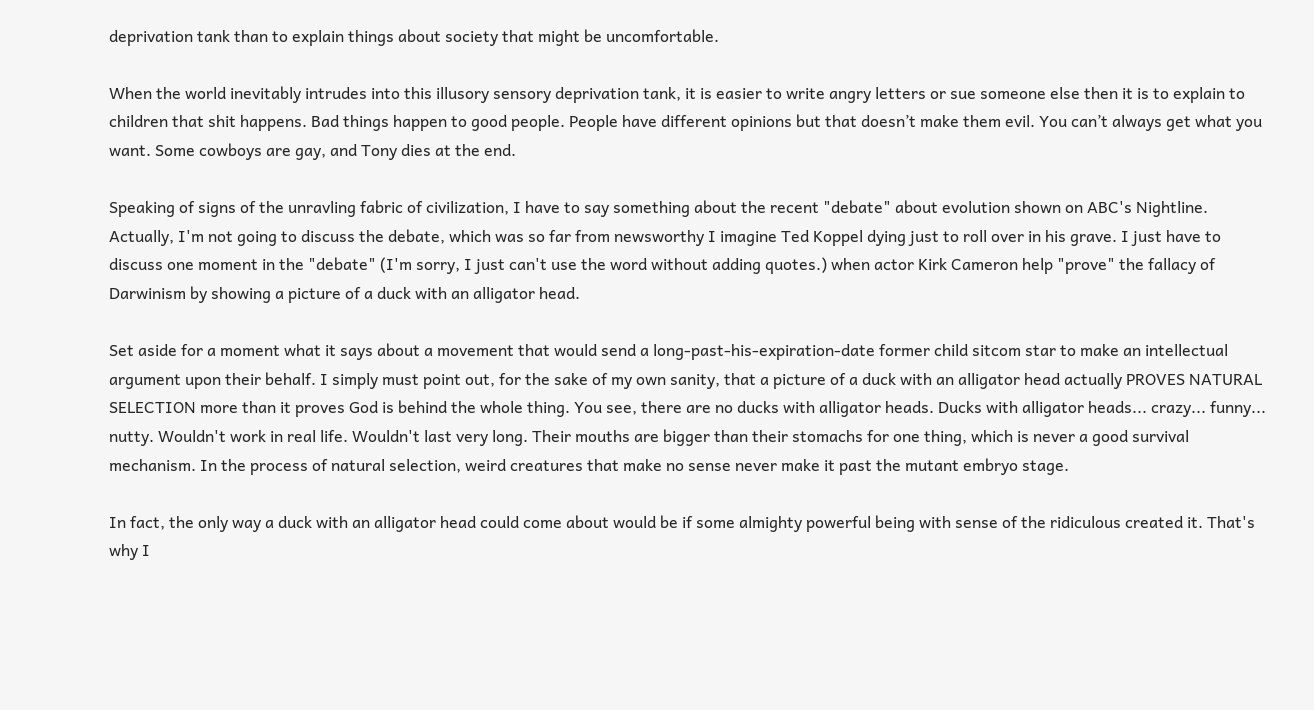deprivation tank than to explain things about society that might be uncomfortable.

When the world inevitably intrudes into this illusory sensory deprivation tank, it is easier to write angry letters or sue someone else then it is to explain to children that shit happens. Bad things happen to good people. People have different opinions but that doesn’t make them evil. You can’t always get what you want. Some cowboys are gay, and Tony dies at the end.

Speaking of signs of the unravling fabric of civilization, I have to say something about the recent "debate" about evolution shown on ABC's Nightline. Actually, I'm not going to discuss the debate, which was so far from newsworthy I imagine Ted Koppel dying just to roll over in his grave. I just have to discuss one moment in the "debate" (I'm sorry, I just can't use the word without adding quotes.) when actor Kirk Cameron help "prove" the fallacy of Darwinism by showing a picture of a duck with an alligator head.

Set aside for a moment what it says about a movement that would send a long-past-his-expiration-date former child sitcom star to make an intellectual argument upon their behalf. I simply must point out, for the sake of my own sanity, that a picture of a duck with an alligator head actually PROVES NATURAL SELECTION more than it proves God is behind the whole thing. You see, there are no ducks with alligator heads. Ducks with alligator heads... crazy... funny... nutty. Wouldn't work in real life. Wouldn't last very long. Their mouths are bigger than their stomachs for one thing, which is never a good survival mechanism. In the process of natural selection, weird creatures that make no sense never make it past the mutant embryo stage.

In fact, the only way a duck with an alligator head could come about would be if some almighty powerful being with sense of the ridiculous created it. That's why I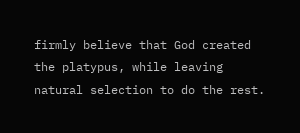firmly believe that God created the platypus, while leaving natural selection to do the rest.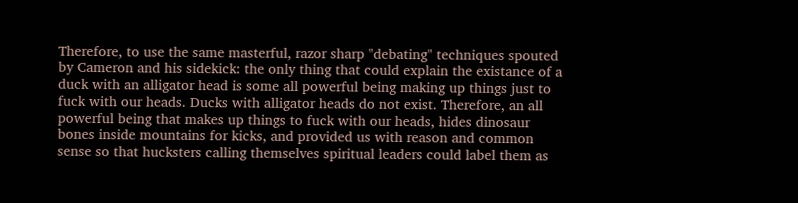Therefore, to use the same masterful, razor sharp "debating" techniques spouted by Cameron and his sidekick: the only thing that could explain the existance of a duck with an alligator head is some all powerful being making up things just to fuck with our heads. Ducks with alligator heads do not exist. Therefore, an all powerful being that makes up things to fuck with our heads, hides dinosaur bones inside mountains for kicks, and provided us with reason and common sense so that hucksters calling themselves spiritual leaders could label them as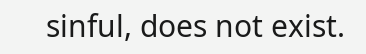sinful, does not exist.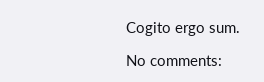Cogito ergo sum.

No comments: